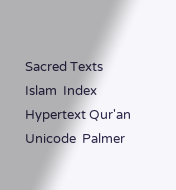Sacred Texts  Islam  Index
Hypertext Qur'an  Unicode  Palmer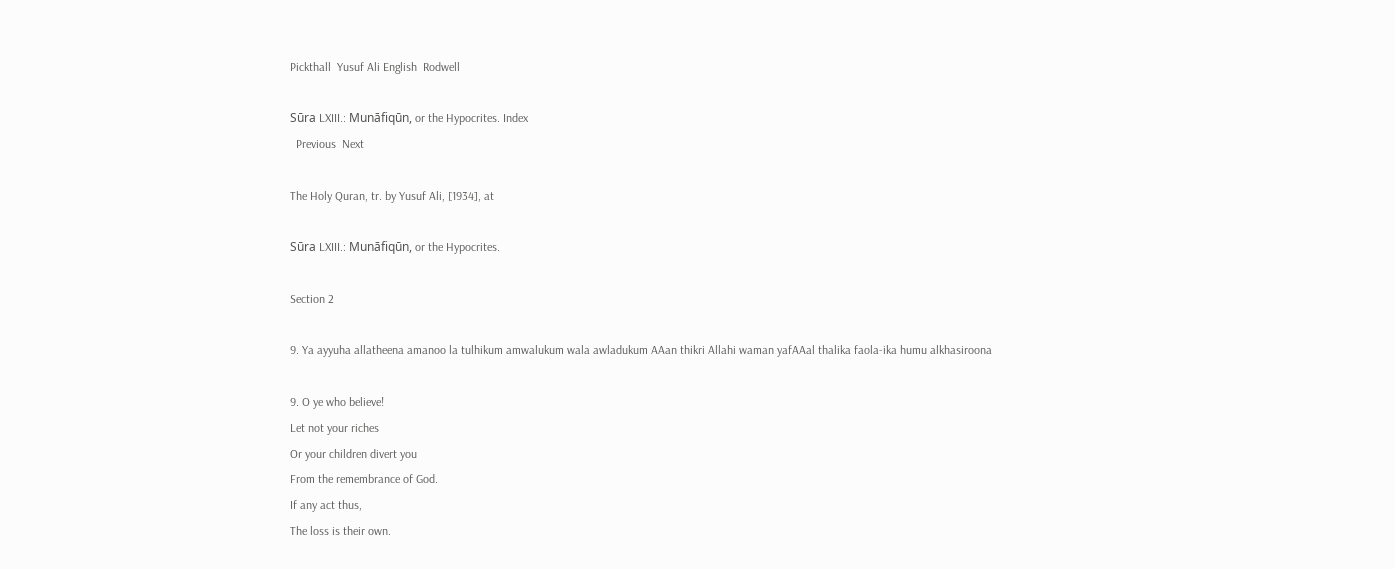Pickthall  Yusuf Ali English  Rodwell

Sūra LXIII.: Munāfiqūn, or the Hypocrites. Index
  Previous  Next

The Holy Quran, tr. by Yusuf Ali, [1934], at

Sūra LXIII.: Munāfiqūn, or the Hypocrites.

Section 2

9. Ya ayyuha allatheena amanoo la tulhikum amwalukum wala awladukum AAan thikri Allahi waman yafAAal thalika faola-ika humu alkhasiroona

9. O ye who believe!
Let not your riches
Or your children divert you
From the remembrance of God.
If any act thus,
The loss is their own.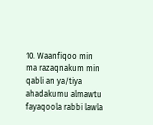10. Waanfiqoo min ma razaqnakum min qabli an ya/tiya ahadakumu almawtu fayaqoola rabbi lawla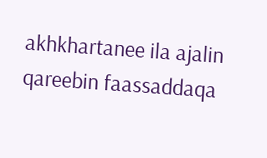akhkhartanee ila ajalin qareebin faassaddaqa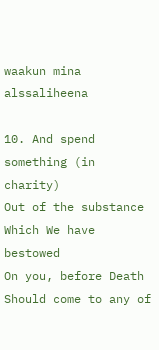waakun mina alssaliheena

10. And spend something (in charity)
Out of the substance
Which We have bestowed
On you, before Death
Should come to any of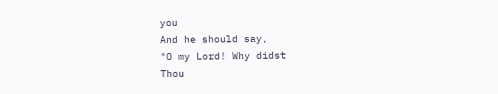you
And he should say,
"O my Lord! Why didst
Thou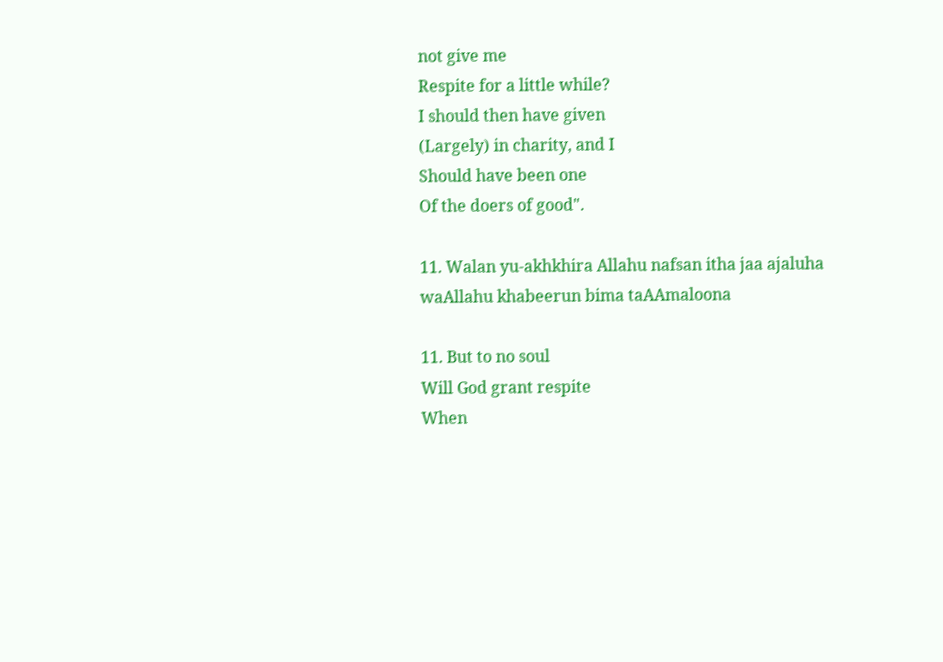not give me
Respite for a little while?
I should then have given
(Largely) in charity, and I
Should have been one
Of the doers of good".

11. Walan yu-akhkhira Allahu nafsan itha jaa ajaluha waAllahu khabeerun bima taAAmaloona

11. But to no soul
Will God grant respite
When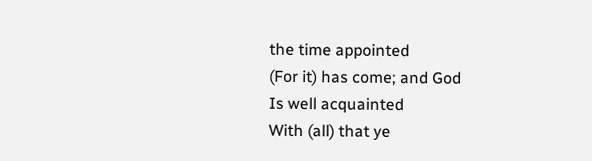the time appointed
(For it) has come; and God
Is well acquainted
With (all) that ye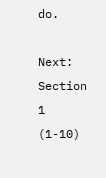do.

Next: Section 1 (1-10)